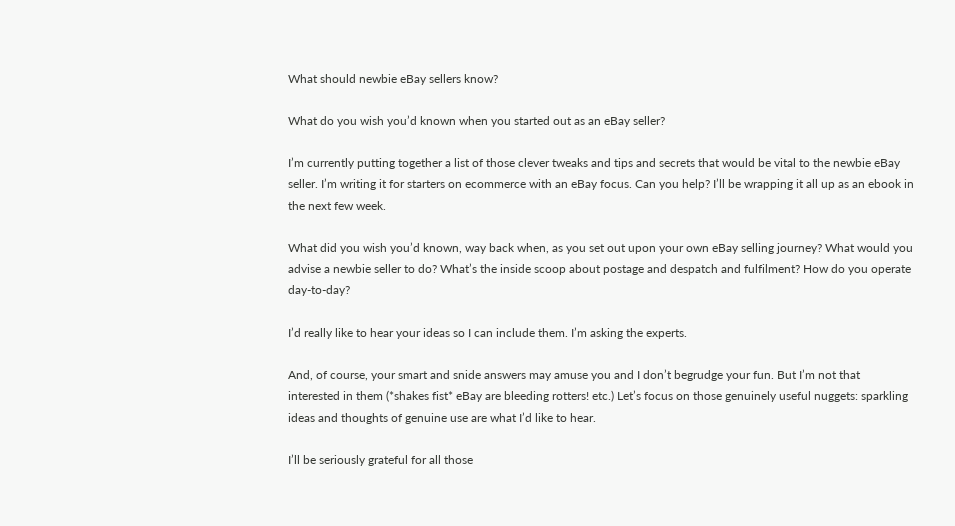What should newbie eBay sellers know?

What do you wish you’d known when you started out as an eBay seller?

I’m currently putting together a list of those clever tweaks and tips and secrets that would be vital to the newbie eBay seller. I’m writing it for starters on ecommerce with an eBay focus. Can you help? I’ll be wrapping it all up as an ebook in the next few week.

What did you wish you’d known, way back when, as you set out upon your own eBay selling journey? What would you advise a newbie seller to do? What’s the inside scoop about postage and despatch and fulfilment? How do you operate day-to-day?

I’d really like to hear your ideas so I can include them. I’m asking the experts.

And, of course, your smart and snide answers may amuse you and I don’t begrudge your fun. But I’m not that interested in them (*shakes fist* eBay are bleeding rotters! etc.) Let’s focus on those genuinely useful nuggets: sparkling ideas and thoughts of genuine use are what I’d like to hear.

I’ll be seriously grateful for all those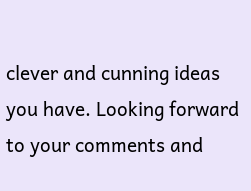clever and cunning ideas you have. Looking forward to your comments and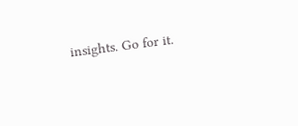insights. Go for it.